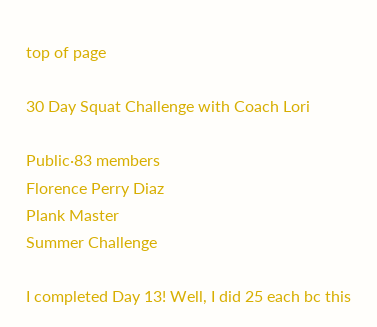top of page

30 Day Squat Challenge with Coach Lori

Public·83 members
Florence Perry Diaz
Plank Master
Summer Challenge

I completed Day 13! Well, I did 25 each bc this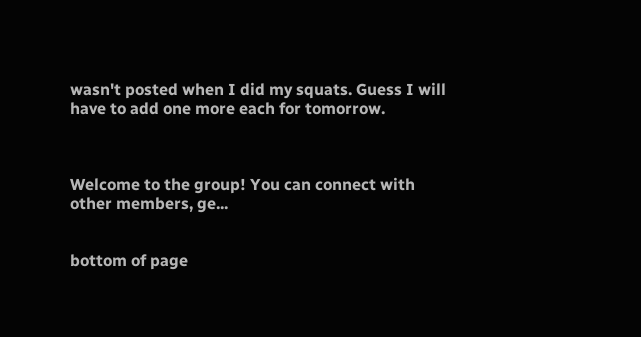wasn't posted when I did my squats. Guess I will have to add one more each for tomorrow.



Welcome to the group! You can connect with other members, ge...


bottom of page